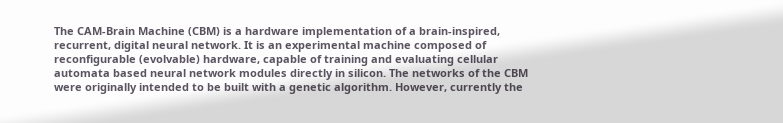The CAM-Brain Machine (CBM) is a hardware implementation of a brain-inspired, recurrent, digital neural network. It is an experimental machine composed of reconfigurable (evolvable) hardware, capable of training and evaluating cellular automata based neural network modules directly in silicon. The networks of the CBM were originally intended to be built with a genetic algorithm. However, currently the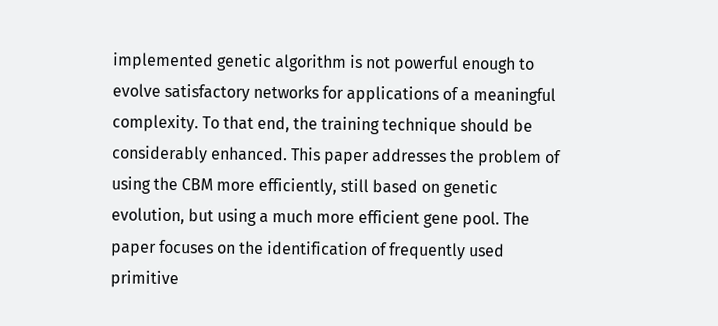implemented genetic algorithm is not powerful enough to evolve satisfactory networks for applications of a meaningful complexity. To that end, the training technique should be considerably enhanced. This paper addresses the problem of using the CBM more efficiently, still based on genetic evolution, but using a much more efficient gene pool. The paper focuses on the identification of frequently used primitive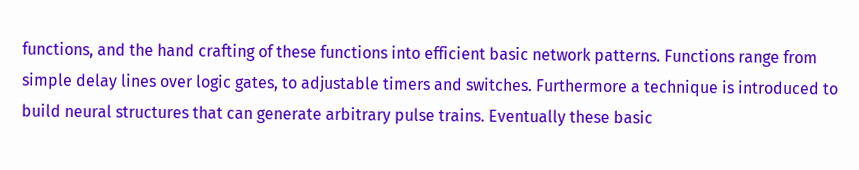functions, and the hand crafting of these functions into efficient basic network patterns. Functions range from simple delay lines over logic gates, to adjustable timers and switches. Furthermore a technique is introduced to build neural structures that can generate arbitrary pulse trains. Eventually these basic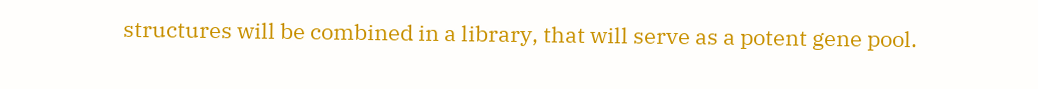structures will be combined in a library, that will serve as a potent gene pool.